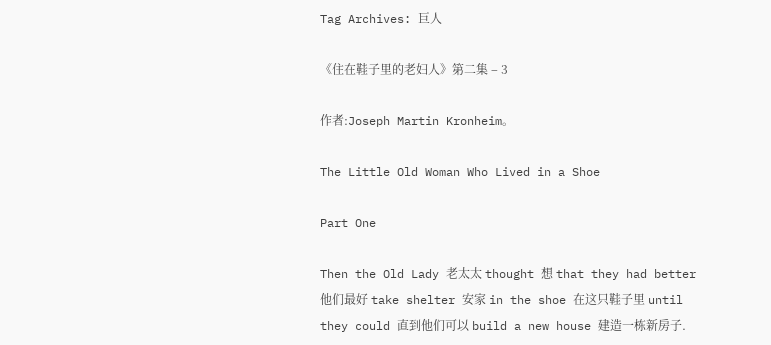Tag Archives: 巨人

《住在鞋子里的老妇人》第二集 – 3

作者:Joseph Martin Kronheim。

The Little Old Woman Who Lived in a Shoe

Part One

Then the Old Lady 老太太 thought 想 that they had better 他们最好 take shelter 安家 in the shoe 在这只鞋子里 until they could 直到他们可以 build a new house 建造一栋新房子.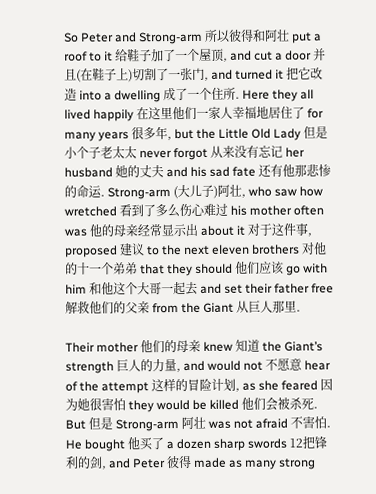So Peter and Strong-arm 所以彼得和阿壮 put a roof to it 给鞋子加了一个屋顶, and cut a door 并且(在鞋子上)切割了一张门, and turned it 把它改造 into a dwelling 成了一个住所. Here they all lived happily 在这里他们一家人幸福地居住了 for many years 很多年, but the Little Old Lady 但是小个子老太太 never forgot 从来没有忘记 her husband 她的丈夫 and his sad fate 还有他那悲惨的命运. Strong-arm (大儿子)阿壮, who saw how wretched 看到了多么伤心难过 his mother often was 他的母亲经常显示出 about it 对于这件事, proposed 建议 to the next eleven brothers 对他的十一个弟弟 that they should 他们应该 go with him 和他这个大哥一起去 and set their father free 解救他们的父亲 from the Giant 从巨人那里.

Their mother 他们的母亲 knew 知道 the Giant’s strength 巨人的力量, and would not 不愿意 hear of the attempt 这样的冒险计划, as she feared 因为她很害怕 they would be killed 他们会被杀死. But 但是 Strong-arm 阿壮 was not afraid 不害怕. He bought 他买了 a dozen sharp swords 12把锋利的剑, and Peter 彼得 made as many strong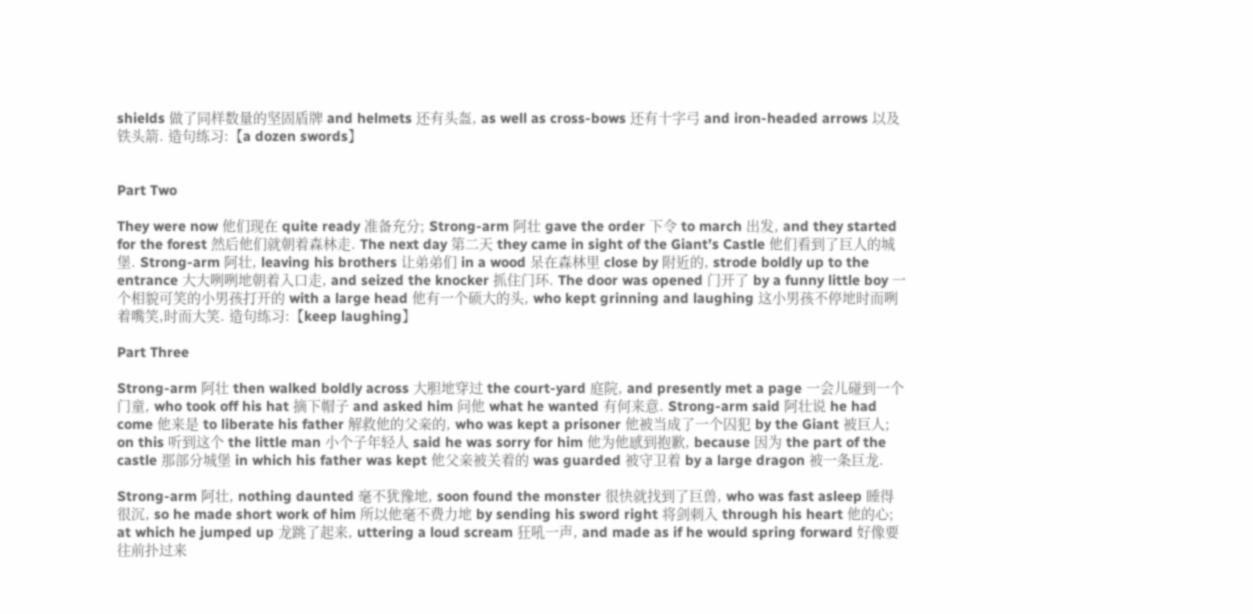shields 做了同样数量的坚固盾牌 and helmets 还有头盔, as well as cross-bows 还有十字弓 and iron-headed arrows 以及铁头箭. 造句练习:【a dozen swords】


Part Two

They were now 他们现在 quite ready 准备充分; Strong-arm 阿壮 gave the order 下令 to march 出发, and they started for the forest 然后他们就朝着森林走. The next day 第二天 they came in sight of the Giant’s Castle 他们看到了巨人的城堡. Strong-arm 阿壮, leaving his brothers 让弟弟们 in a wood 呆在森林里 close by 附近的, strode boldly up to the entrance 大大咧咧地朝着入口走, and seized the knocker 抓住门环. The door was opened 门开了 by a funny little boy 一个相貌可笑的小男孩打开的 with a large head 他有一个硕大的头, who kept grinning and laughing 这小男孩不停地时而咧着嘴笑,时而大笑. 造句练习:【keep laughing】

Part Three

Strong-arm 阿壮 then walked boldly across 大胆地穿过 the court-yard 庭院, and presently met a page 一会儿碰到一个门童, who took off his hat 摘下帽子 and asked him 问他 what he wanted 有何来意. Strong-arm said 阿壮说 he had come 他来是 to liberate his father 解救他的父亲的, who was kept a prisoner 他被当成了一个囚犯 by the Giant 被巨人; on this 听到这个 the little man 小个子年轻人 said he was sorry for him 他为他感到抱歉, because 因为 the part of the castle 那部分城堡 in which his father was kept 他父亲被关着的 was guarded 被守卫着 by a large dragon 被一条巨龙.

Strong-arm 阿壮, nothing daunted 毫不犹豫地, soon found the monster 很快就找到了巨兽, who was fast asleep 睡得很沉, so he made short work of him 所以他毫不费力地 by sending his sword right 将剑刺入 through his heart 他的心; at which he jumped up 龙跳了起来, uttering a loud scream 狂吼一声, and made as if he would spring forward 好像要往前扑过来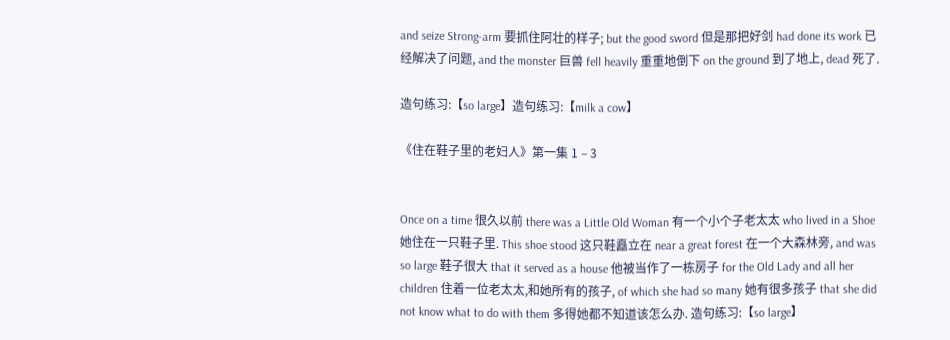and seize Strong-arm 要抓住阿壮的样子; but the good sword 但是那把好剑 had done its work 已经解决了问题, and the monster 巨兽 fell heavily 重重地倒下 on the ground 到了地上, dead 死了.

造句练习:【so large】造句练习:【milk a cow】

《住在鞋子里的老妇人》第一集 1 – 3


Once on a time 很久以前 there was a Little Old Woman 有一个小个子老太太 who lived in a Shoe 她住在一只鞋子里. This shoe stood 这只鞋矗立在 near a great forest 在一个大森林旁, and was so large 鞋子很大 that it served as a house 他被当作了一栋房子 for the Old Lady and all her children 住着一位老太太,和她所有的孩子, of which she had so many 她有很多孩子 that she did not know what to do with them 多得她都不知道该怎么办. 造句练习:【so large】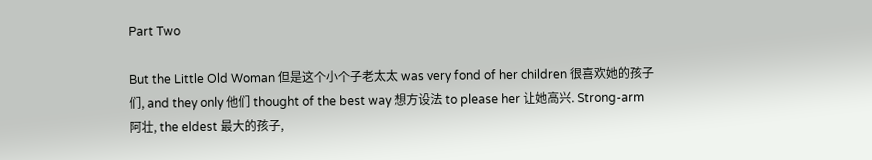Part Two

But the Little Old Woman 但是这个小个子老太太 was very fond of her children 很喜欢她的孩子们, and they only 他们 thought of the best way 想方设法 to please her 让她高兴. Strong-arm 阿壮, the eldest 最大的孩子,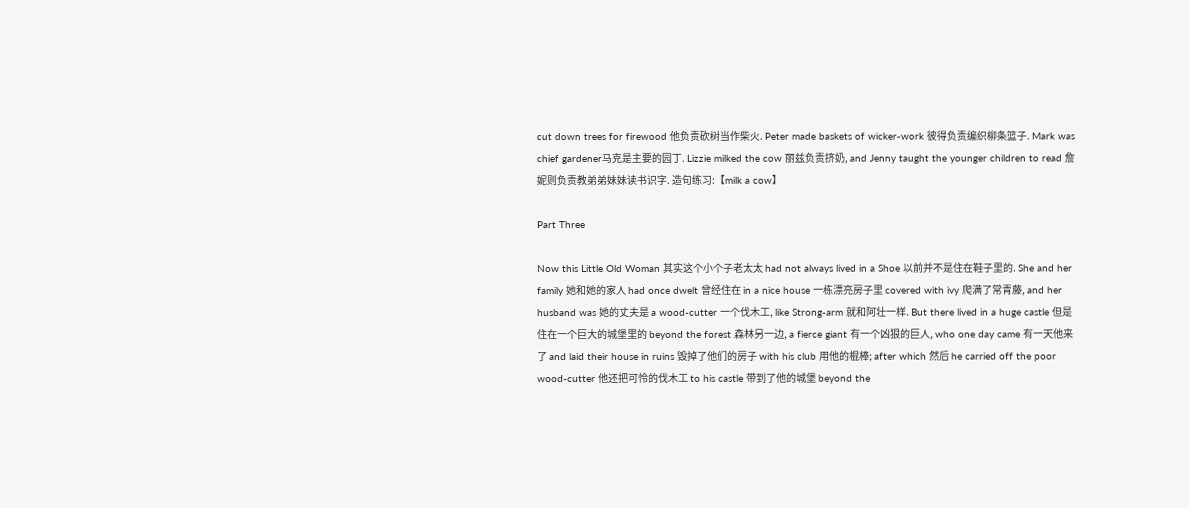cut down trees for firewood 他负责砍树当作柴火. Peter made baskets of wicker-work 彼得负责编织柳条篮子. Mark was chief gardener马克是主要的园丁. Lizzie milked the cow 丽兹负责挤奶, and Jenny taught the younger children to read 詹妮则负责教弟弟妹妹读书识字. 造句练习:【milk a cow】

Part Three

Now this Little Old Woman 其实这个小个子老太太 had not always lived in a Shoe 以前并不是住在鞋子里的. She and her family 她和她的家人 had once dwelt 曾经住在 in a nice house 一栋漂亮房子里 covered with ivy 爬满了常青藤, and her husband was 她的丈夫是 a wood-cutter 一个伐木工, like Strong-arm 就和阿壮一样. But there lived in a huge castle 但是住在一个巨大的城堡里的 beyond the forest 森林另一边, a fierce giant 有一个凶狠的巨人, who one day came 有一天他来了 and laid their house in ruins 毁掉了他们的房子 with his club 用他的棍棒; after which 然后 he carried off the poor wood-cutter 他还把可怜的伐木工 to his castle 带到了他的城堡 beyond the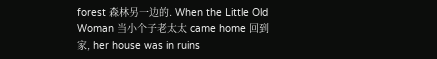forest 森林另一边的. When the Little Old Woman 当小个子老太太 came home 回到家, her house was in ruins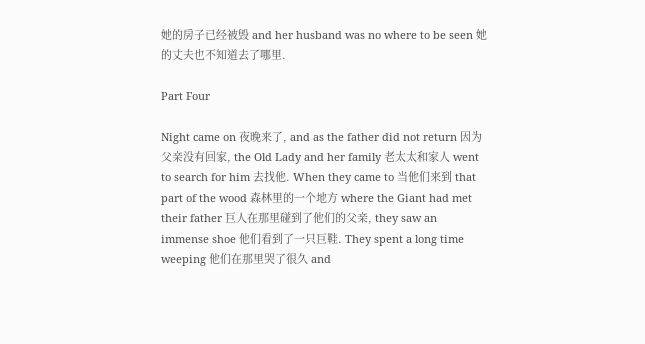她的房子已经被毁 and her husband was no where to be seen 她的丈夫也不知道去了哪里.

Part Four

Night came on 夜晚来了, and as the father did not return 因为父亲没有回家, the Old Lady and her family 老太太和家人 went to search for him 去找他. When they came to 当他们来到 that part of the wood 森林里的一个地方 where the Giant had met their father 巨人在那里碰到了他们的父亲, they saw an immense shoe 他们看到了一只巨鞋. They spent a long time weeping 他们在那里哭了很久 and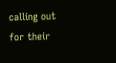calling out for their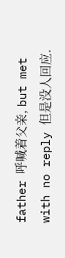father 呼喊着父亲, but met with no reply 但是没人回应.